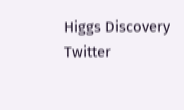Higgs Discovery Twitter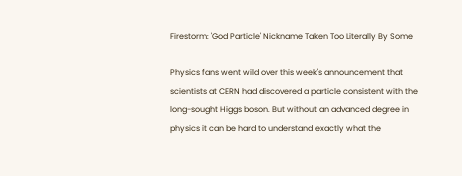Firestorm: 'God Particle' Nickname Taken Too Literally By Some

Physics fans went wild over this week's announcement that scientists at CERN had discovered a particle consistent with the long-sought Higgs boson. But without an advanced degree in physics it can be hard to understand exactly what the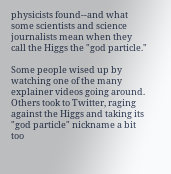physicists found--and what some scientists and science journalists mean when they call the Higgs the "god particle."

Some people wised up by watching one of the many explainer videos going around. Others took to Twitter, raging against the Higgs and taking its "god particle" nickname a bit too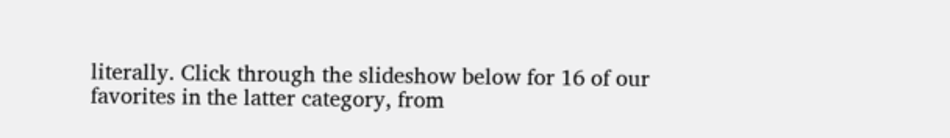literally. Click through the slideshow below for 16 of our favorites in the latter category, from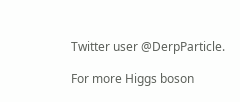Twitter user @DerpParticle.

For more Higgs boson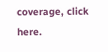coverage, click here.